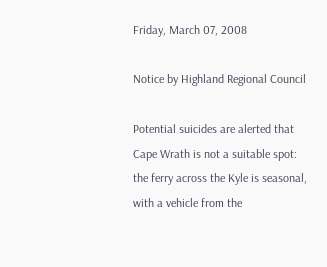Friday, March 07, 2008

Notice by Highland Regional Council

Potential suicides are alerted that
Cape Wrath is not a suitable spot:
the ferry across the Kyle is seasonal,
with a vehicle from the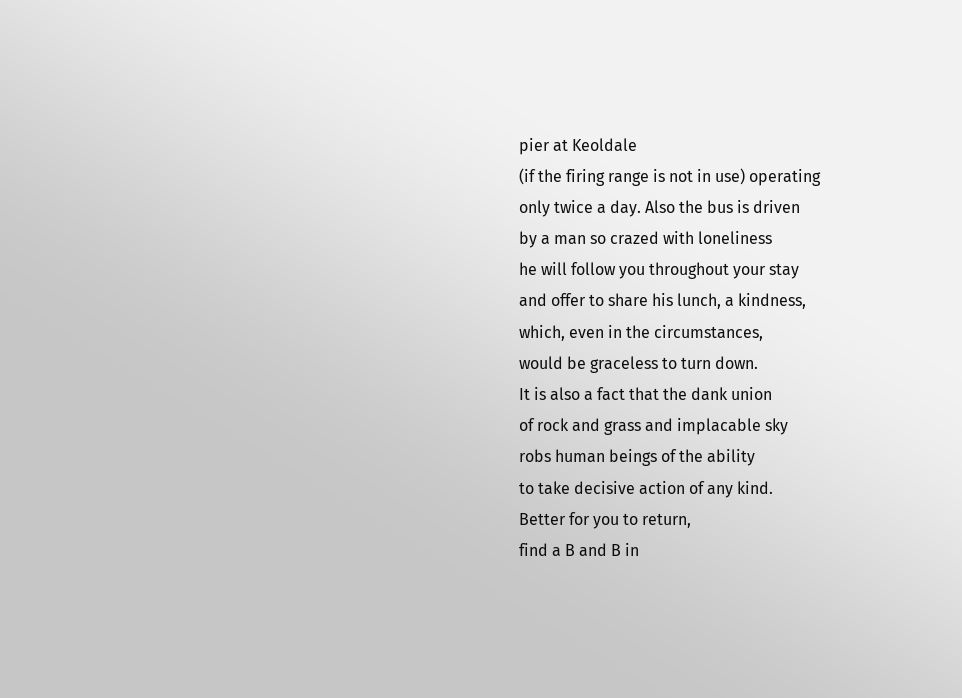pier at Keoldale
(if the firing range is not in use) operating
only twice a day. Also the bus is driven
by a man so crazed with loneliness
he will follow you throughout your stay
and offer to share his lunch, a kindness,
which, even in the circumstances,
would be graceless to turn down.
It is also a fact that the dank union
of rock and grass and implacable sky
robs human beings of the ability
to take decisive action of any kind.
Better for you to return,
find a B and B in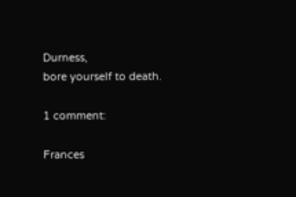Durness,
bore yourself to death.

1 comment:

Frances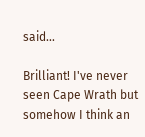said...

Brilliant! I've never seen Cape Wrath but somehow I think an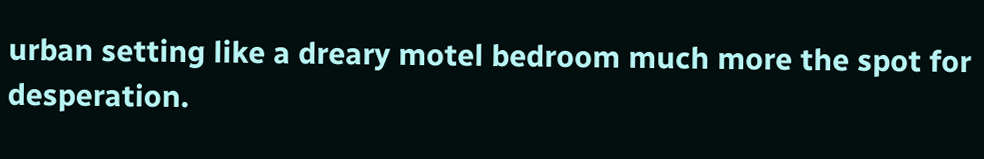urban setting like a dreary motel bedroom much more the spot for desperation.